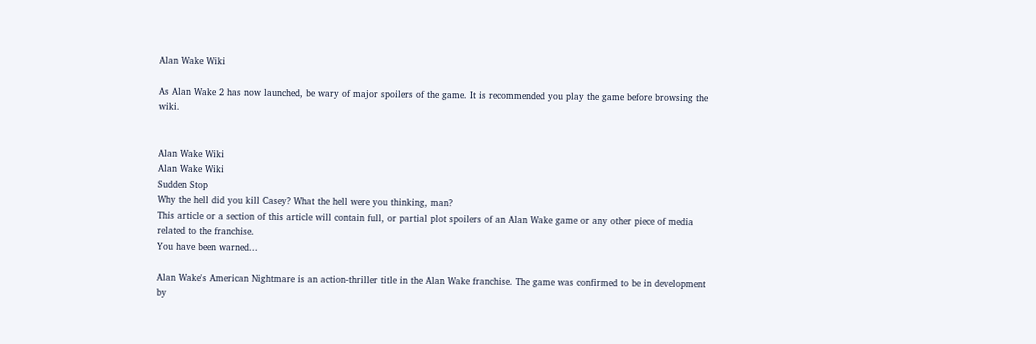Alan Wake Wiki

As Alan Wake 2 has now launched, be wary of major spoilers of the game. It is recommended you play the game before browsing the wiki.


Alan Wake Wiki
Alan Wake Wiki
Sudden Stop
Why the hell did you kill Casey? What the hell were you thinking, man?
This article or a section of this article will contain full, or partial plot spoilers of an Alan Wake game or any other piece of media related to the franchise.
You have been warned...

Alan Wake's American Nightmare is an action-thriller title in the Alan Wake franchise. The game was confirmed to be in development by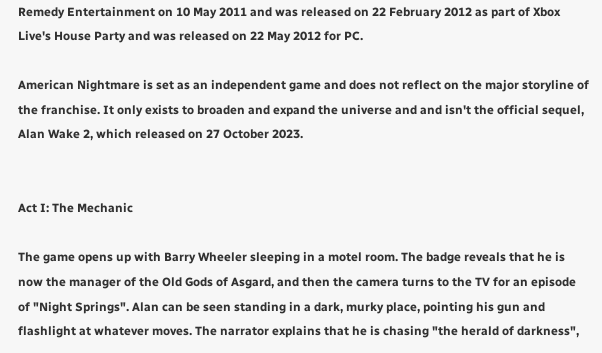Remedy Entertainment on 10 May 2011 and was released on 22 February 2012 as part of Xbox Live's House Party and was released on 22 May 2012 for PC.

American Nightmare is set as an independent game and does not reflect on the major storyline of the franchise. It only exists to broaden and expand the universe and and isn't the official sequel, Alan Wake 2, which released on 27 October 2023.


Act I: The Mechanic

The game opens up with Barry Wheeler sleeping in a motel room. The badge reveals that he is now the manager of the Old Gods of Asgard, and then the camera turns to the TV for an episode of "Night Springs". Alan can be seen standing in a dark, murky place, pointing his gun and flashlight at whatever moves. The narrator explains that he is chasing "the herald of darkness",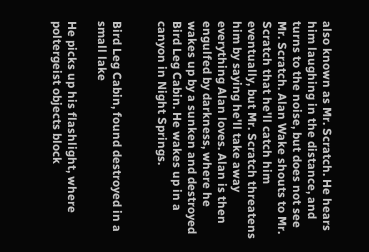also known as Mr. Scratch. He hears him laughing in the distance, and turns to the noise, but does not see Mr. Scratch. Alan Wake shouts to Mr. Scratch that he'll catch him eventually, but Mr. Scratch threatens him by saying he'll take away everything Alan loves. Alan is then engulfed by darkness, where he wakes up by a sunken and destroyed Bird Leg Cabin. He wakes up in a canyon in Night Springs.


Bird Leg Cabin, found destroyed in a small lake

He picks up his flashlight, where poltergeist objects block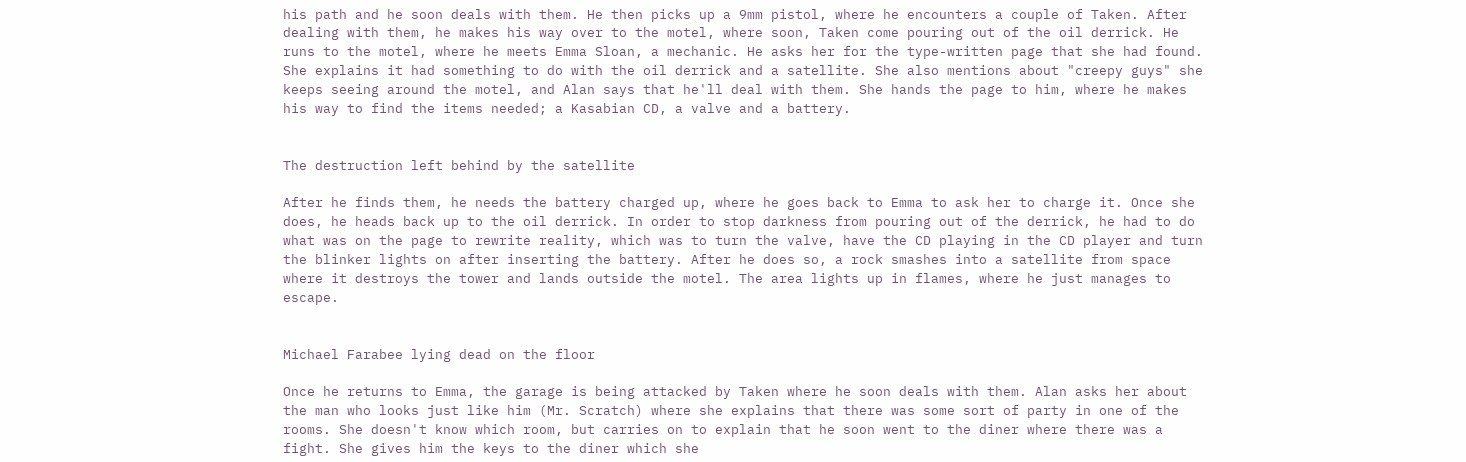his path and he soon deals with them. He then picks up a 9mm pistol, where he encounters a couple of Taken. After dealing with them, he makes his way over to the motel, where soon, Taken come pouring out of the oil derrick. He runs to the motel, where he meets Emma Sloan, a mechanic. He asks her for the type-written page that she had found. She explains it had something to do with the oil derrick and a satellite. She also mentions about "creepy guys" she keeps seeing around the motel, and Alan says that he'll deal with them. She hands the page to him, where he makes his way to find the items needed; a Kasabian CD, a valve and a battery.


The destruction left behind by the satellite

After he finds them, he needs the battery charged up, where he goes back to Emma to ask her to charge it. Once she does, he heads back up to the oil derrick. In order to stop darkness from pouring out of the derrick, he had to do what was on the page to rewrite reality, which was to turn the valve, have the CD playing in the CD player and turn the blinker lights on after inserting the battery. After he does so, a rock smashes into a satellite from space where it destroys the tower and lands outside the motel. The area lights up in flames, where he just manages to escape.


Michael Farabee lying dead on the floor

Once he returns to Emma, the garage is being attacked by Taken where he soon deals with them. Alan asks her about the man who looks just like him (Mr. Scratch) where she explains that there was some sort of party in one of the rooms. She doesn't know which room, but carries on to explain that he soon went to the diner where there was a fight. She gives him the keys to the diner which she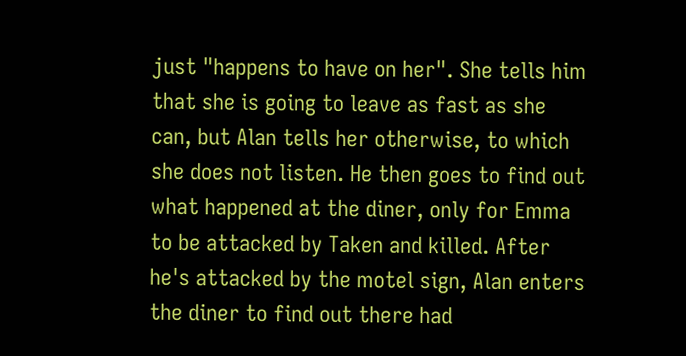just "happens to have on her". She tells him that she is going to leave as fast as she can, but Alan tells her otherwise, to which she does not listen. He then goes to find out what happened at the diner, only for Emma to be attacked by Taken and killed. After he's attacked by the motel sign, Alan enters the diner to find out there had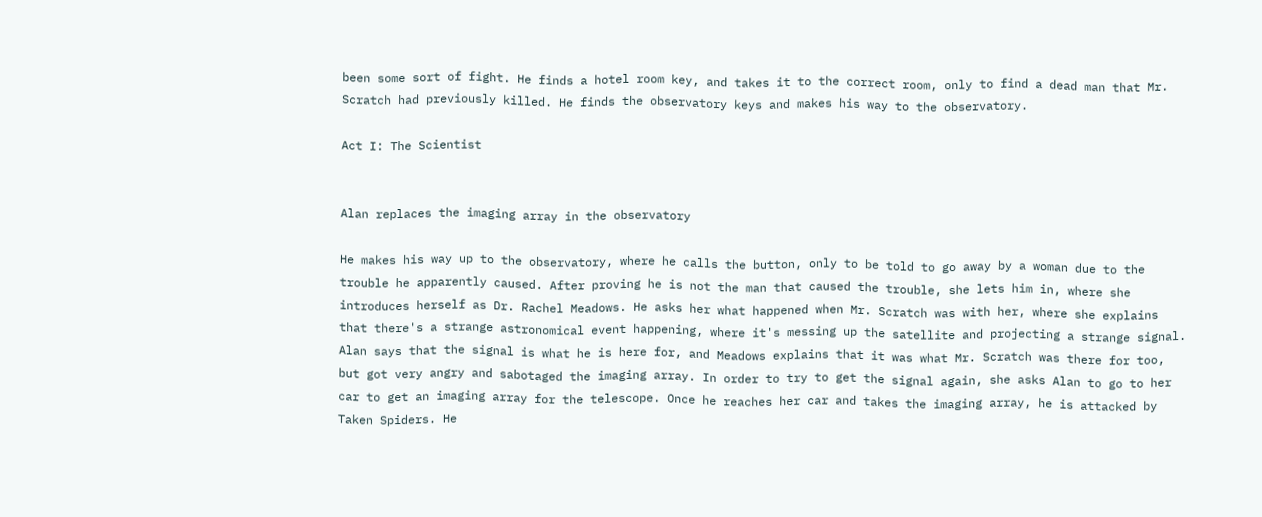been some sort of fight. He finds a hotel room key, and takes it to the correct room, only to find a dead man that Mr. Scratch had previously killed. He finds the observatory keys and makes his way to the observatory.

Act I: The Scientist


Alan replaces the imaging array in the observatory

He makes his way up to the observatory, where he calls the button, only to be told to go away by a woman due to the trouble he apparently caused. After proving he is not the man that caused the trouble, she lets him in, where she introduces herself as Dr. Rachel Meadows. He asks her what happened when Mr. Scratch was with her, where she explains that there's a strange astronomical event happening, where it's messing up the satellite and projecting a strange signal. Alan says that the signal is what he is here for, and Meadows explains that it was what Mr. Scratch was there for too, but got very angry and sabotaged the imaging array. In order to try to get the signal again, she asks Alan to go to her car to get an imaging array for the telescope. Once he reaches her car and takes the imaging array, he is attacked by Taken Spiders. He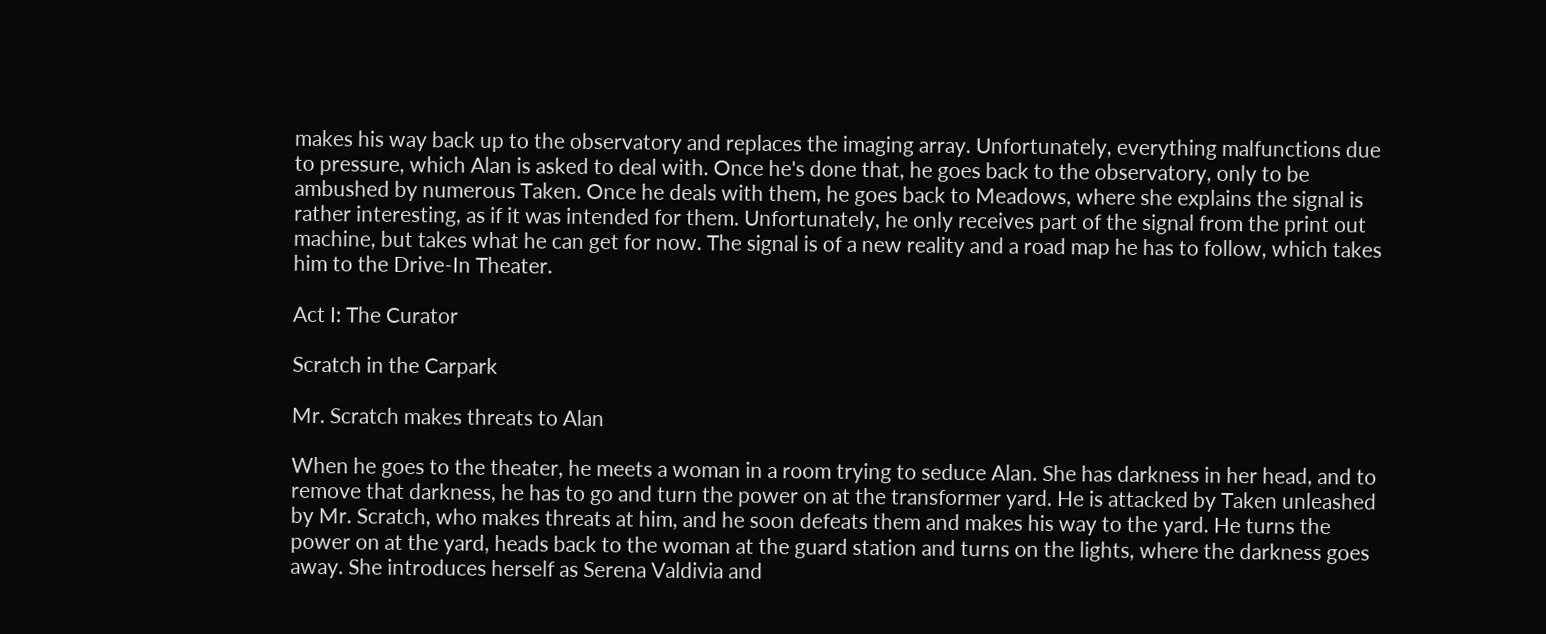makes his way back up to the observatory and replaces the imaging array. Unfortunately, everything malfunctions due to pressure, which Alan is asked to deal with. Once he's done that, he goes back to the observatory, only to be ambushed by numerous Taken. Once he deals with them, he goes back to Meadows, where she explains the signal is rather interesting, as if it was intended for them. Unfortunately, he only receives part of the signal from the print out machine, but takes what he can get for now. The signal is of a new reality and a road map he has to follow, which takes him to the Drive-In Theater.

Act I: The Curator

Scratch in the Carpark

Mr. Scratch makes threats to Alan

When he goes to the theater, he meets a woman in a room trying to seduce Alan. She has darkness in her head, and to remove that darkness, he has to go and turn the power on at the transformer yard. He is attacked by Taken unleashed by Mr. Scratch, who makes threats at him, and he soon defeats them and makes his way to the yard. He turns the power on at the yard, heads back to the woman at the guard station and turns on the lights, where the darkness goes away. She introduces herself as Serena Valdivia and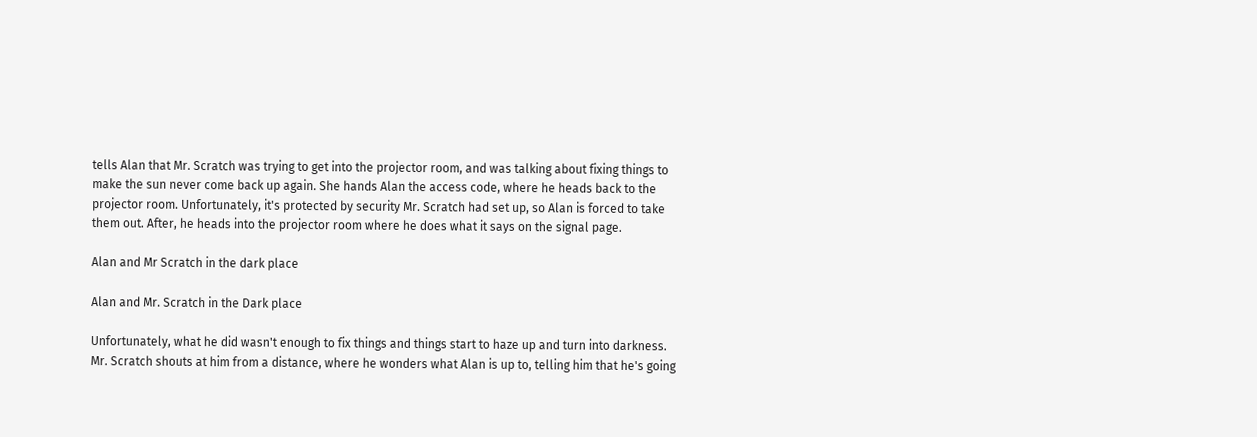tells Alan that Mr. Scratch was trying to get into the projector room, and was talking about fixing things to make the sun never come back up again. She hands Alan the access code, where he heads back to the projector room. Unfortunately, it's protected by security Mr. Scratch had set up, so Alan is forced to take them out. After, he heads into the projector room where he does what it says on the signal page.

Alan and Mr Scratch in the dark place

Alan and Mr. Scratch in the Dark place

Unfortunately, what he did wasn't enough to fix things and things start to haze up and turn into darkness. Mr. Scratch shouts at him from a distance, where he wonders what Alan is up to, telling him that he's going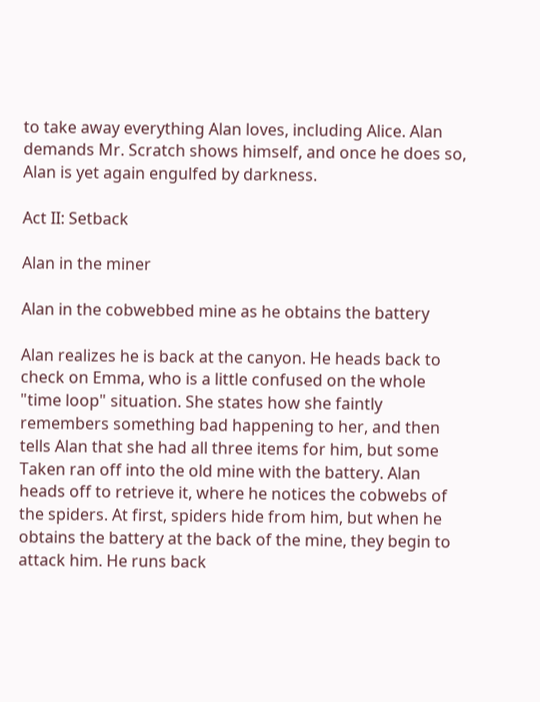to take away everything Alan loves, including Alice. Alan demands Mr. Scratch shows himself, and once he does so, Alan is yet again engulfed by darkness.

Act II: Setback

Alan in the miner

Alan in the cobwebbed mine as he obtains the battery

Alan realizes he is back at the canyon. He heads back to check on Emma, who is a little confused on the whole "time loop" situation. She states how she faintly remembers something bad happening to her, and then tells Alan that she had all three items for him, but some Taken ran off into the old mine with the battery. Alan heads off to retrieve it, where he notices the cobwebs of the spiders. At first, spiders hide from him, but when he obtains the battery at the back of the mine, they begin to attack him. He runs back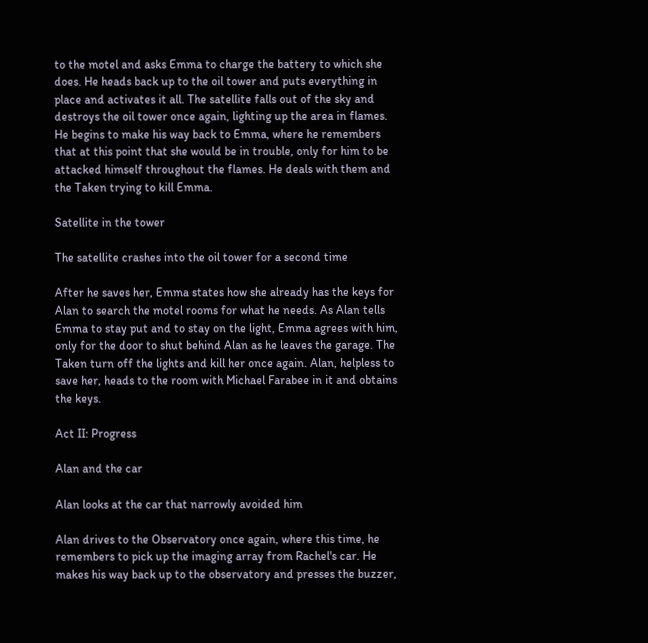to the motel and asks Emma to charge the battery to which she does. He heads back up to the oil tower and puts everything in place and activates it all. The satellite falls out of the sky and destroys the oil tower once again, lighting up the area in flames. He begins to make his way back to Emma, where he remembers that at this point that she would be in trouble, only for him to be attacked himself throughout the flames. He deals with them and the Taken trying to kill Emma.

Satellite in the tower

The satellite crashes into the oil tower for a second time

After he saves her, Emma states how she already has the keys for Alan to search the motel rooms for what he needs. As Alan tells Emma to stay put and to stay on the light, Emma agrees with him, only for the door to shut behind Alan as he leaves the garage. The Taken turn off the lights and kill her once again. Alan, helpless to save her, heads to the room with Michael Farabee in it and obtains the keys.

Act II: Progress

Alan and the car

Alan looks at the car that narrowly avoided him

Alan drives to the Observatory once again, where this time, he remembers to pick up the imaging array from Rachel's car. He makes his way back up to the observatory and presses the buzzer,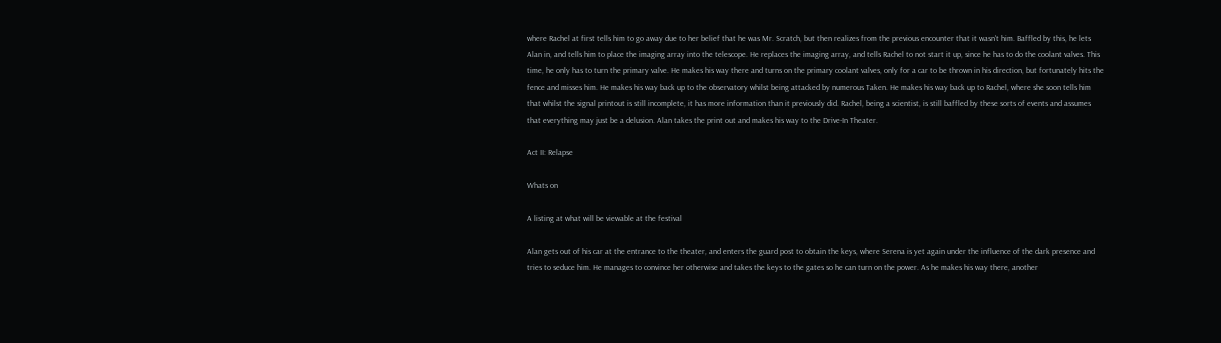where Rachel at first tells him to go away due to her belief that he was Mr. Scratch, but then realizes from the previous encounter that it wasn't him. Baffled by this, he lets Alan in, and tells him to place the imaging array into the telescope. He replaces the imaging array, and tells Rachel to not start it up, since he has to do the coolant valves. This time, he only has to turn the primary valve. He makes his way there and turns on the primary coolant valves, only for a car to be thrown in his direction, but fortunately hits the fence and misses him. He makes his way back up to the observatory whilst being attacked by numerous Taken. He makes his way back up to Rachel, where she soon tells him that whilst the signal printout is still incomplete, it has more information than it previously did. Rachel, being a scientist, is still baffled by these sorts of events and assumes that everything may just be a delusion. Alan takes the print out and makes his way to the Drive-In Theater.

Act II: Relapse

Whats on

A listing at what will be viewable at the festival

Alan gets out of his car at the entrance to the theater, and enters the guard post to obtain the keys, where Serena is yet again under the influence of the dark presence and tries to seduce him. He manages to convince her otherwise and takes the keys to the gates so he can turn on the power. As he makes his way there, another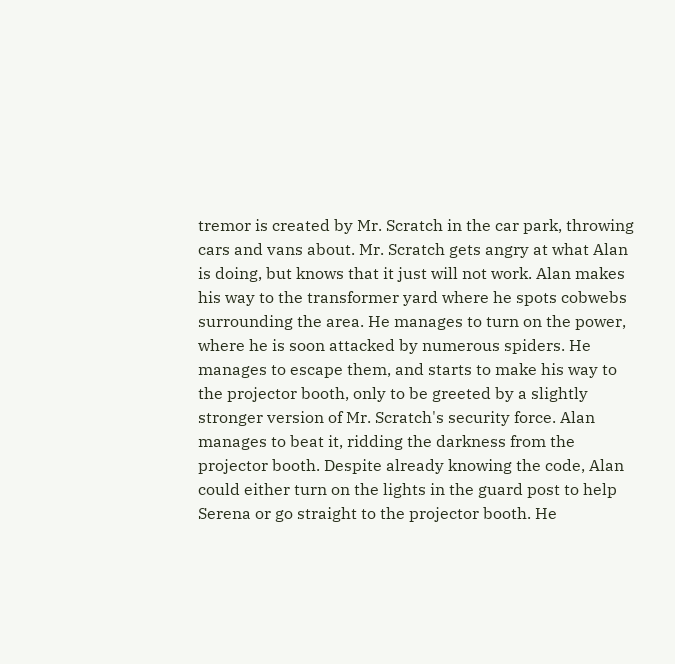tremor is created by Mr. Scratch in the car park, throwing cars and vans about. Mr. Scratch gets angry at what Alan is doing, but knows that it just will not work. Alan makes his way to the transformer yard where he spots cobwebs surrounding the area. He manages to turn on the power, where he is soon attacked by numerous spiders. He manages to escape them, and starts to make his way to the projector booth, only to be greeted by a slightly stronger version of Mr. Scratch's security force. Alan manages to beat it, ridding the darkness from the projector booth. Despite already knowing the code, Alan could either turn on the lights in the guard post to help Serena or go straight to the projector booth. He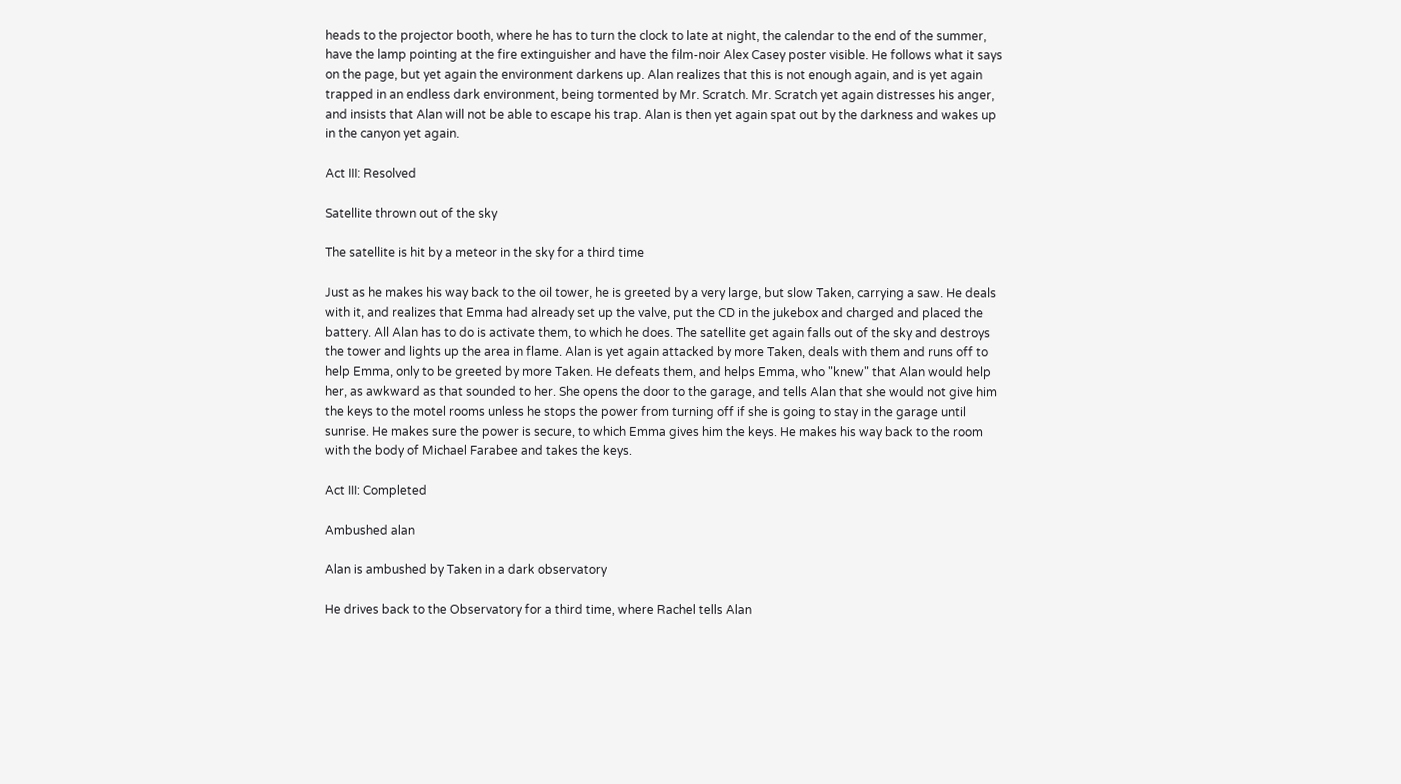heads to the projector booth, where he has to turn the clock to late at night, the calendar to the end of the summer, have the lamp pointing at the fire extinguisher and have the film-noir Alex Casey poster visible. He follows what it says on the page, but yet again the environment darkens up. Alan realizes that this is not enough again, and is yet again trapped in an endless dark environment, being tormented by Mr. Scratch. Mr. Scratch yet again distresses his anger, and insists that Alan will not be able to escape his trap. Alan is then yet again spat out by the darkness and wakes up in the canyon yet again.

Act III: Resolved

Satellite thrown out of the sky

The satellite is hit by a meteor in the sky for a third time

Just as he makes his way back to the oil tower, he is greeted by a very large, but slow Taken, carrying a saw. He deals with it, and realizes that Emma had already set up the valve, put the CD in the jukebox and charged and placed the battery. All Alan has to do is activate them, to which he does. The satellite get again falls out of the sky and destroys the tower and lights up the area in flame. Alan is yet again attacked by more Taken, deals with them and runs off to help Emma, only to be greeted by more Taken. He defeats them, and helps Emma, who "knew" that Alan would help her, as awkward as that sounded to her. She opens the door to the garage, and tells Alan that she would not give him the keys to the motel rooms unless he stops the power from turning off if she is going to stay in the garage until sunrise. He makes sure the power is secure, to which Emma gives him the keys. He makes his way back to the room with the body of Michael Farabee and takes the keys.

Act III: Completed

Ambushed alan

Alan is ambushed by Taken in a dark observatory

He drives back to the Observatory for a third time, where Rachel tells Alan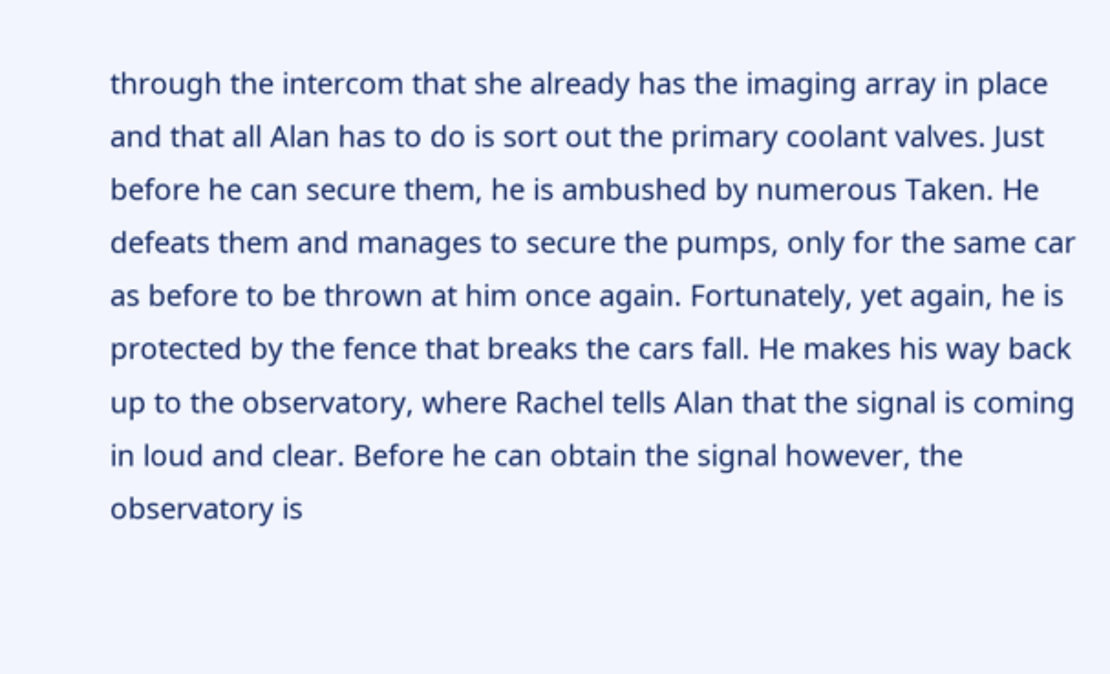through the intercom that she already has the imaging array in place and that all Alan has to do is sort out the primary coolant valves. Just before he can secure them, he is ambushed by numerous Taken. He defeats them and manages to secure the pumps, only for the same car as before to be thrown at him once again. Fortunately, yet again, he is protected by the fence that breaks the cars fall. He makes his way back up to the observatory, where Rachel tells Alan that the signal is coming in loud and clear. Before he can obtain the signal however, the observatory is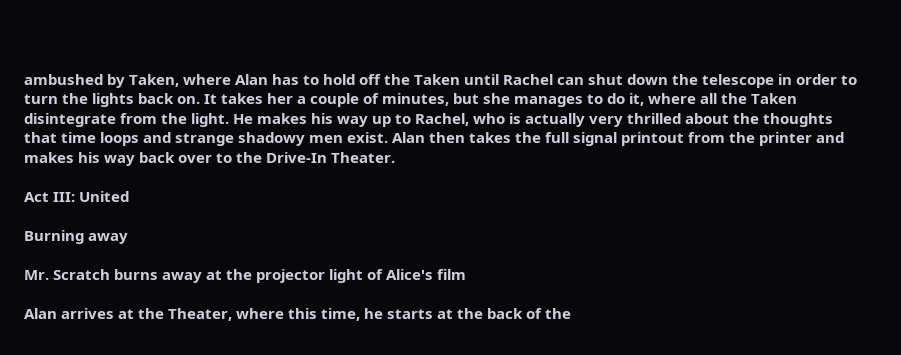ambushed by Taken, where Alan has to hold off the Taken until Rachel can shut down the telescope in order to turn the lights back on. It takes her a couple of minutes, but she manages to do it, where all the Taken disintegrate from the light. He makes his way up to Rachel, who is actually very thrilled about the thoughts that time loops and strange shadowy men exist. Alan then takes the full signal printout from the printer and makes his way back over to the Drive-In Theater.

Act III: United

Burning away

Mr. Scratch burns away at the projector light of Alice's film

Alan arrives at the Theater, where this time, he starts at the back of the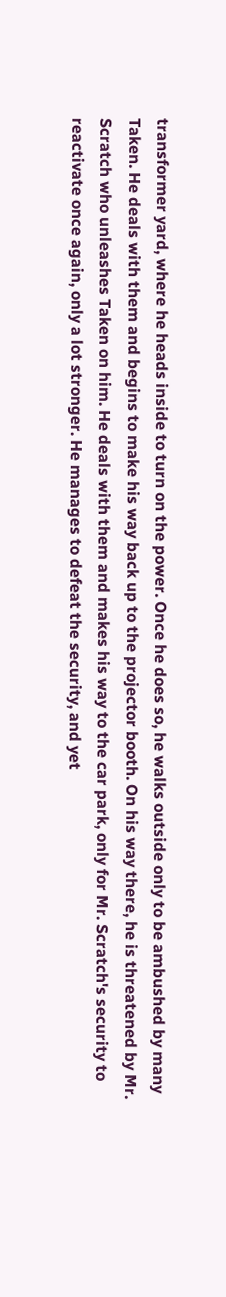transformer yard, where he heads inside to turn on the power. Once he does so, he walks outside only to be ambushed by many Taken. He deals with them and begins to make his way back up to the projector booth. On his way there, he is threatened by Mr. Scratch who unleashes Taken on him. He deals with them and makes his way to the car park, only for Mr. Scratch's security to reactivate once again, only a lot stronger. He manages to defeat the security, and yet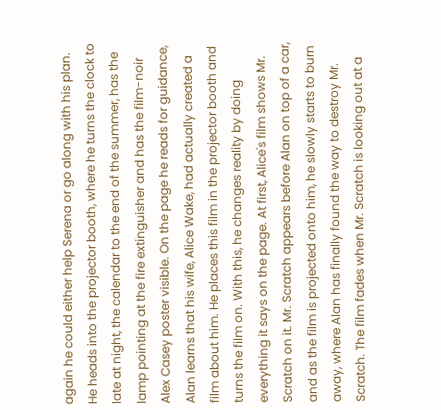again he could either help Serena or go along with his plan. He heads into the projector booth, where he turns the clock to late at night, the calendar to the end of the summer, has the lamp pointing at the fire extinguisher and has the film-noir Alex Casey poster visible. On the page he reads for guidance, Alan learns that his wife, Alice Wake, had actually created a film about him. He places this film in the projector booth and turns the film on. With this, he changes reality by doing everything it says on the page. At first, Alice's film shows Mr. Scratch on it. Mr. Scratch appears before Alan on top of a car, and as the film is projected onto him, he slowly starts to burn away, where Alan has finally found the way to destroy Mr. Scratch. The film fades when Mr. Scratch is looking out at a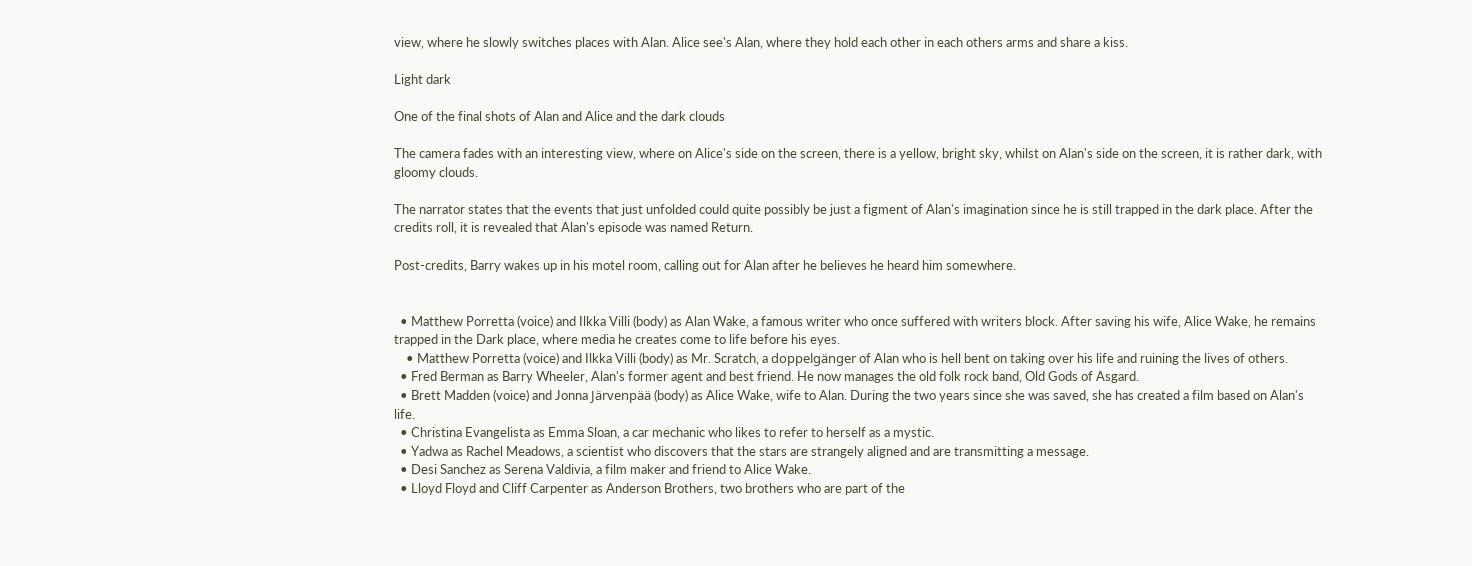view, where he slowly switches places with Alan. Alice see's Alan, where they hold each other in each others arms and share a kiss.

Light dark

One of the final shots of Alan and Alice and the dark clouds

The camera fades with an interesting view, where on Alice's side on the screen, there is a yellow, bright sky, whilst on Alan's side on the screen, it is rather dark, with gloomy clouds.

The narrator states that the events that just unfolded could quite possibly be just a figment of Alan's imagination since he is still trapped in the dark place. After the credits roll, it is revealed that Alan's episode was named Return.

Post-credits, Barry wakes up in his motel room, calling out for Alan after he believes he heard him somewhere.


  • Matthew Porretta (voice) and Ilkka Villi (body) as Alan Wake, a famous writer who once suffered with writers block. After saving his wife, Alice Wake, he remains trapped in the Dark place, where media he creates come to life before his eyes.
    • Matthew Porretta (voice) and Ilkka Villi (body) as Mr. Scratch, a doppelgänger of Alan who is hell bent on taking over his life and ruining the lives of others.
  • Fred Berman as Barry Wheeler, Alan's former agent and best friend. He now manages the old folk rock band, Old Gods of Asgard.
  • Brett Madden (voice) and Jonna Järvenpää (body) as Alice Wake, wife to Alan. During the two years since she was saved, she has created a film based on Alan's life.
  • Christina Evangelista as Emma Sloan, a car mechanic who likes to refer to herself as a mystic.
  • Yadwa as Rachel Meadows, a scientist who discovers that the stars are strangely aligned and are transmitting a message.
  • Desi Sanchez as Serena Valdivia, a film maker and friend to Alice Wake.
  • Lloyd Floyd and Cliff Carpenter as Anderson Brothers, two brothers who are part of the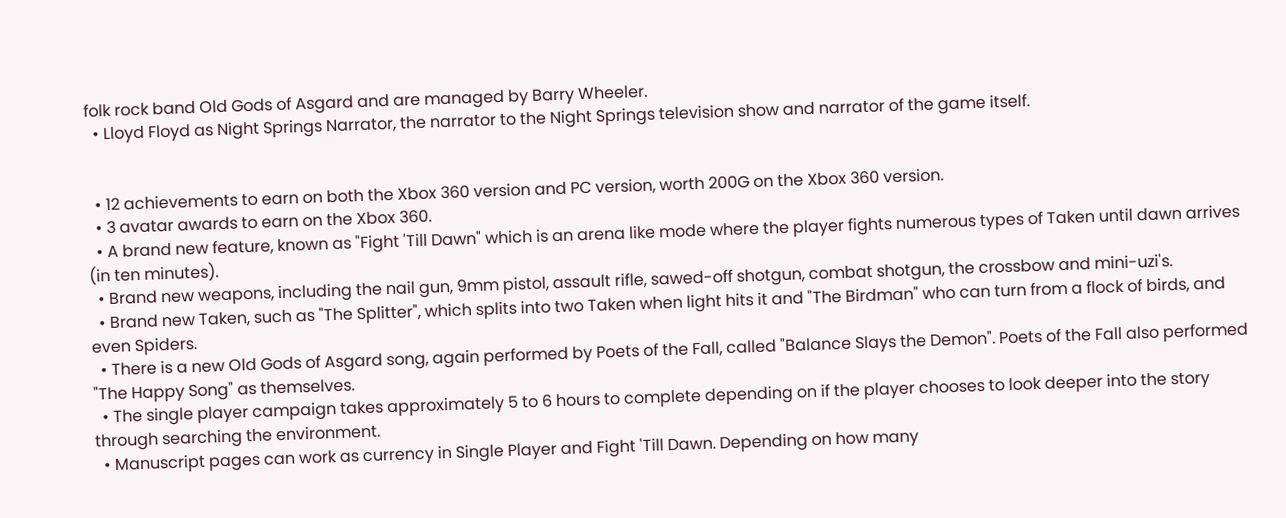folk rock band Old Gods of Asgard and are managed by Barry Wheeler.
  • Lloyd Floyd as Night Springs Narrator, the narrator to the Night Springs television show and narrator of the game itself.


  • 12 achievements to earn on both the Xbox 360 version and PC version, worth 200G on the Xbox 360 version.
  • 3 avatar awards to earn on the Xbox 360.
  • A brand new feature, known as "Fight 'Till Dawn" which is an arena like mode where the player fights numerous types of Taken until dawn arrives (in ten minutes).
  • Brand new weapons, including the nail gun, 9mm pistol, assault rifle, sawed-off shotgun, combat shotgun, the crossbow and mini-uzi's.
  • Brand new Taken, such as "The Splitter", which splits into two Taken when light hits it and "The Birdman" who can turn from a flock of birds, and even Spiders.
  • There is a new Old Gods of Asgard song, again performed by Poets of the Fall, called "Balance Slays the Demon". Poets of the Fall also performed "The Happy Song" as themselves.
  • The single player campaign takes approximately 5 to 6 hours to complete depending on if the player chooses to look deeper into the story through searching the environment.
  • Manuscript pages can work as currency in Single Player and Fight 'Till Dawn. Depending on how many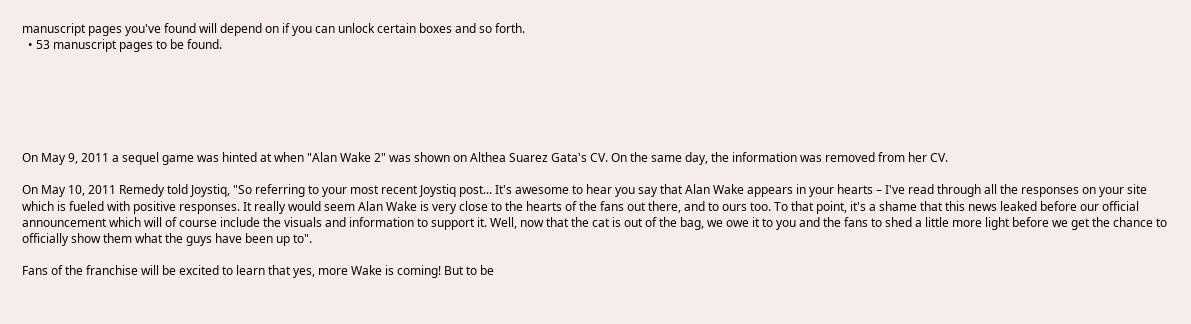manuscript pages you've found will depend on if you can unlock certain boxes and so forth.
  • 53 manuscript pages to be found.






On May 9, 2011 a sequel game was hinted at when "Alan Wake 2" was shown on Althea Suarez Gata's CV. On the same day, the information was removed from her CV.

On May 10, 2011 Remedy told Joystiq, "So referring to your most recent Joystiq post... It's awesome to hear you say that Alan Wake appears in your hearts – I've read through all the responses on your site which is fueled with positive responses. It really would seem Alan Wake is very close to the hearts of the fans out there, and to ours too. To that point, it's a shame that this news leaked before our official announcement which will of course include the visuals and information to support it. Well, now that the cat is out of the bag, we owe it to you and the fans to shed a little more light before we get the chance to officially show them what the guys have been up to".

Fans of the franchise will be excited to learn that yes, more Wake is coming! But to be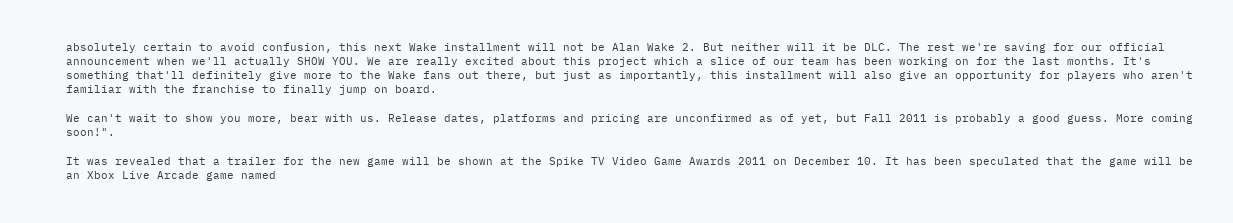absolutely certain to avoid confusion, this next Wake installment will not be Alan Wake 2. But neither will it be DLC. The rest we're saving for our official announcement when we'll actually SHOW YOU. We are really excited about this project which a slice of our team has been working on for the last months. It's something that'll definitely give more to the Wake fans out there, but just as importantly, this installment will also give an opportunity for players who aren't familiar with the franchise to finally jump on board.

We can't wait to show you more, bear with us. Release dates, platforms and pricing are unconfirmed as of yet, but Fall 2011 is probably a good guess. More coming soon!".

It was revealed that a trailer for the new game will be shown at the Spike TV Video Game Awards 2011 on December 10. It has been speculated that the game will be an Xbox Live Arcade game named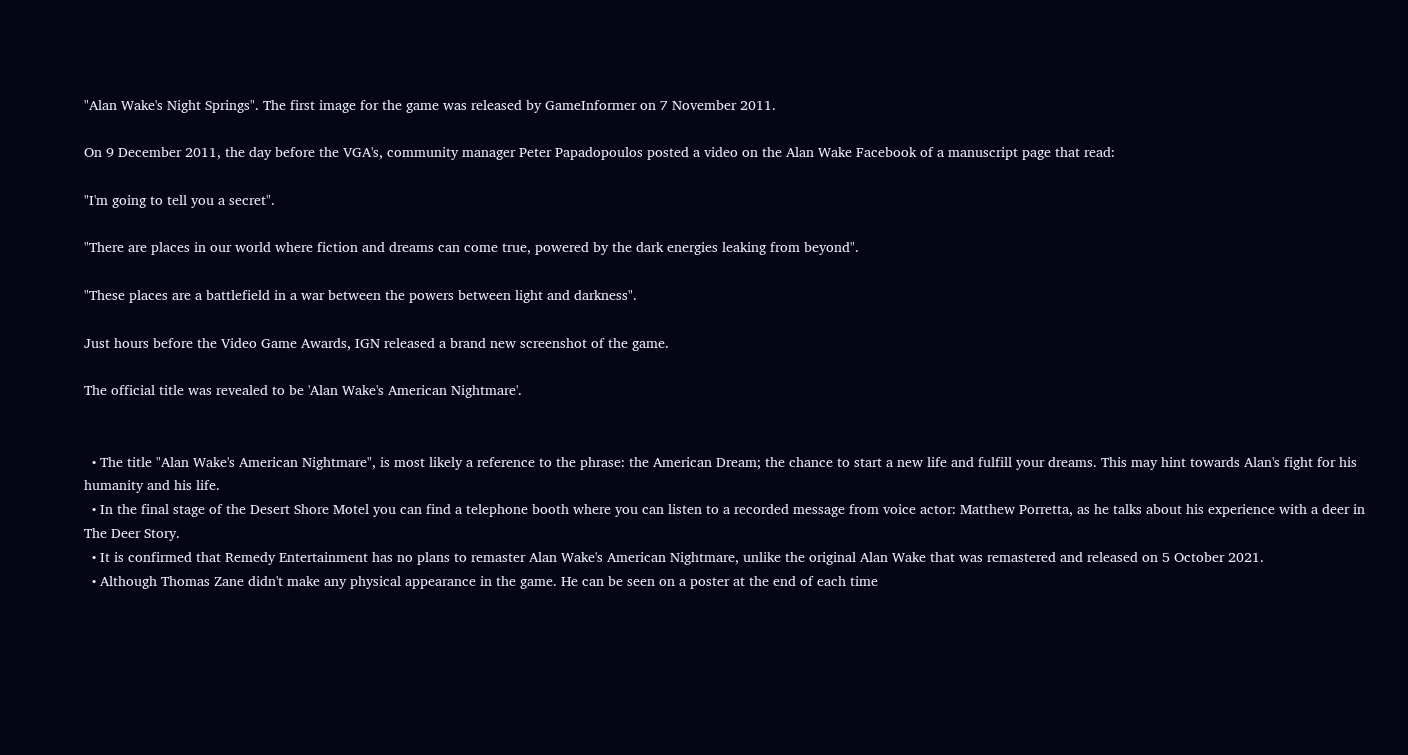"Alan Wake's Night Springs". The first image for the game was released by GameInformer on 7 November 2011.

On 9 December 2011, the day before the VGA's, community manager Peter Papadopoulos posted a video on the Alan Wake Facebook of a manuscript page that read:

"I'm going to tell you a secret".

"There are places in our world where fiction and dreams can come true, powered by the dark energies leaking from beyond".

"These places are a battlefield in a war between the powers between light and darkness".

Just hours before the Video Game Awards, IGN released a brand new screenshot of the game.

The official title was revealed to be 'Alan Wake's American Nightmare'.


  • The title "Alan Wake's American Nightmare", is most likely a reference to the phrase: the American Dream; the chance to start a new life and fulfill your dreams. This may hint towards Alan's fight for his humanity and his life.
  • In the final stage of the Desert Shore Motel you can find a telephone booth where you can listen to a recorded message from voice actor: Matthew Porretta, as he talks about his experience with a deer in The Deer Story.
  • It is confirmed that Remedy Entertainment has no plans to remaster Alan Wake's American Nightmare, unlike the original Alan Wake that was remastered and released on 5 October 2021.
  • Although Thomas Zane didn't make any physical appearance in the game. He can be seen on a poster at the end of each time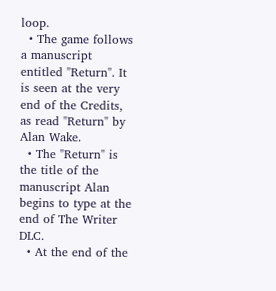loop.
  • The game follows a manuscript entitled "Return". It is seen at the very end of the Credits, as read "Return" by Alan Wake.
  • The "Return" is the title of the manuscript Alan begins to type at the end of The Writer DLC.
  • At the end of the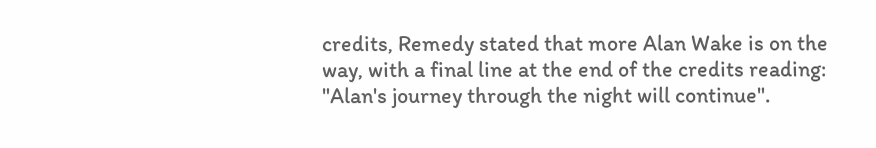credits, Remedy stated that more Alan Wake is on the way, with a final line at the end of the credits reading: "Alan's journey through the night will continue".